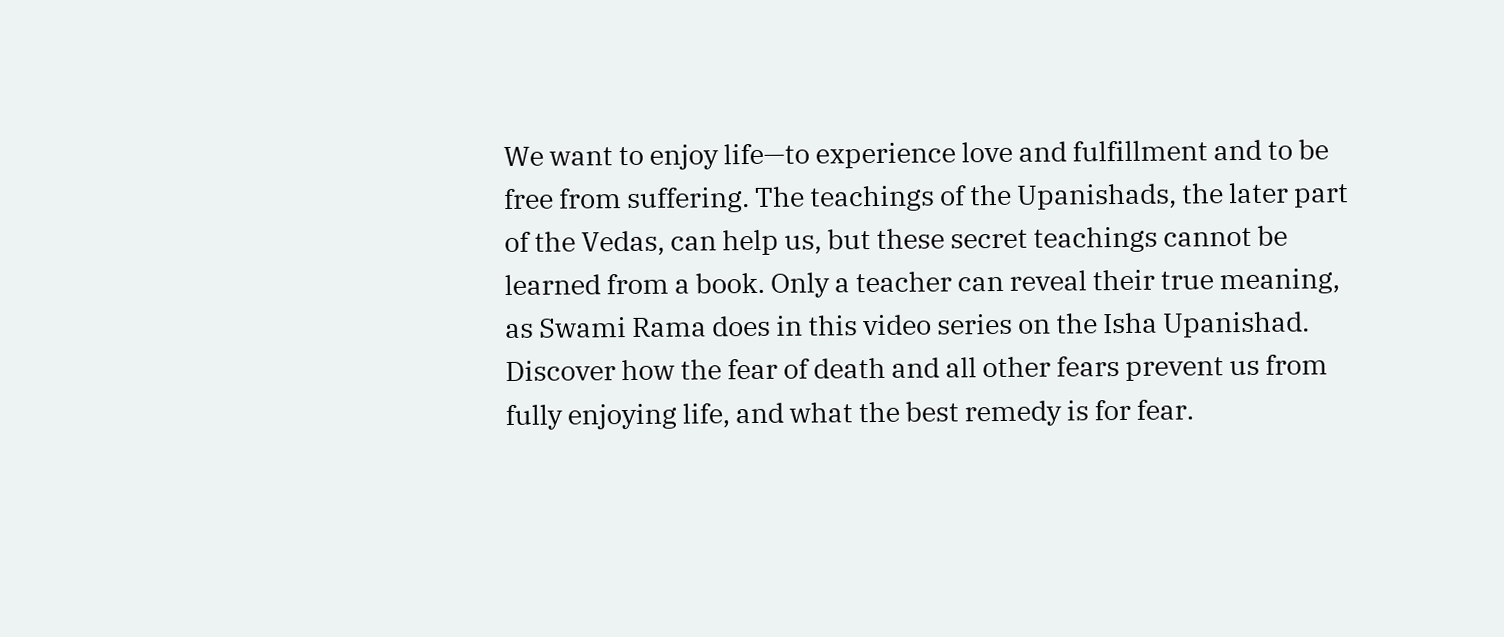We want to enjoy life—to experience love and fulfillment and to be free from suffering. The teachings of the Upanishads, the later part of the Vedas, can help us, but these secret teachings cannot be learned from a book. Only a teacher can reveal their true meaning, as Swami Rama does in this video series on the Isha Upanishad. Discover how the fear of death and all other fears prevent us from fully enjoying life, and what the best remedy is for fear.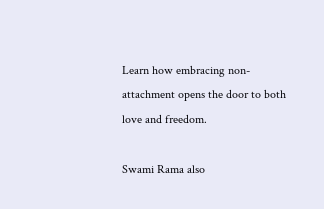Learn how embracing non-attachment opens the door to both love and freedom.

Swami Rama also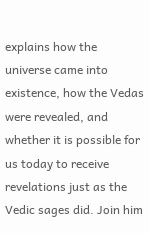explains how the universe came into existence, how the Vedas were revealed, and whether it is possible for us today to receive revelations just as the Vedic sages did. Join him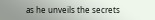as he unveils the secrets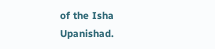of the Isha Upanishad.